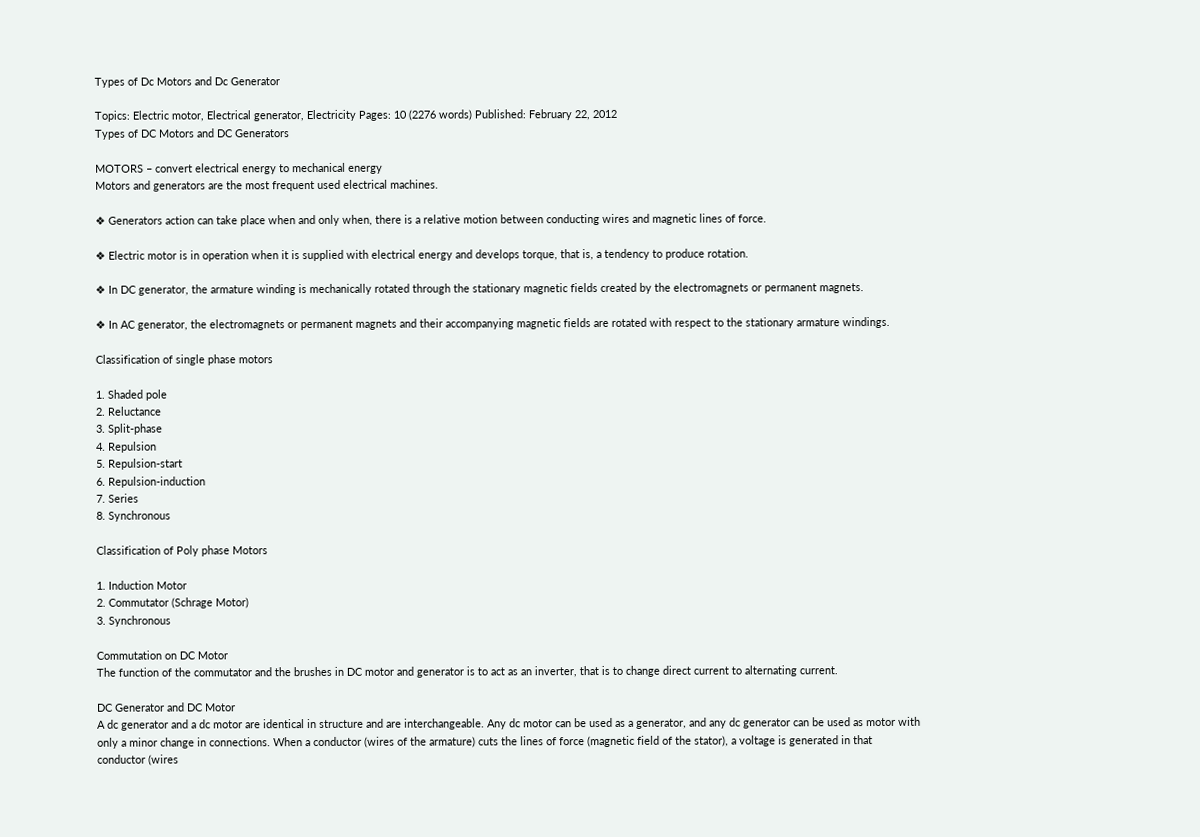Types of Dc Motors and Dc Generator

Topics: Electric motor, Electrical generator, Electricity Pages: 10 (2276 words) Published: February 22, 2012
Types of DC Motors and DC Generators

MOTORS – convert electrical energy to mechanical energy
Motors and generators are the most frequent used electrical machines.

❖ Generators action can take place when and only when, there is a relative motion between conducting wires and magnetic lines of force.

❖ Electric motor is in operation when it is supplied with electrical energy and develops torque, that is, a tendency to produce rotation.

❖ In DC generator, the armature winding is mechanically rotated through the stationary magnetic fields created by the electromagnets or permanent magnets.

❖ In AC generator, the electromagnets or permanent magnets and their accompanying magnetic fields are rotated with respect to the stationary armature windings.

Classification of single phase motors

1. Shaded pole
2. Reluctance
3. Split-phase
4. Repulsion
5. Repulsion-start
6. Repulsion-induction
7. Series
8. Synchronous

Classification of Poly phase Motors

1. Induction Motor
2. Commutator (Schrage Motor)
3. Synchronous

Commutation on DC Motor
The function of the commutator and the brushes in DC motor and generator is to act as an inverter, that is to change direct current to alternating current.

DC Generator and DC Motor
A dc generator and a dc motor are identical in structure and are interchangeable. Any dc motor can be used as a generator, and any dc generator can be used as motor with only a minor change in connections. When a conductor (wires of the armature) cuts the lines of force (magnetic field of the stator), a voltage is generated in that conductor (wires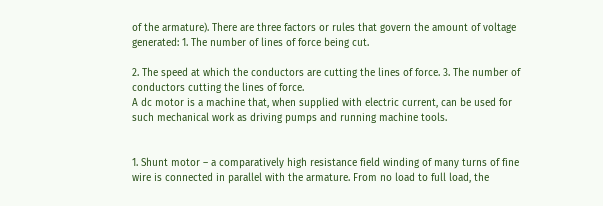of the armature). There are three factors or rules that govern the amount of voltage generated: 1. The number of lines of force being cut.

2. The speed at which the conductors are cutting the lines of force. 3. The number of conductors cutting the lines of force.
A dc motor is a machine that, when supplied with electric current, can be used for such mechanical work as driving pumps and running machine tools.


1. Shunt motor – a comparatively high resistance field winding of many turns of fine wire is connected in parallel with the armature. From no load to full load, the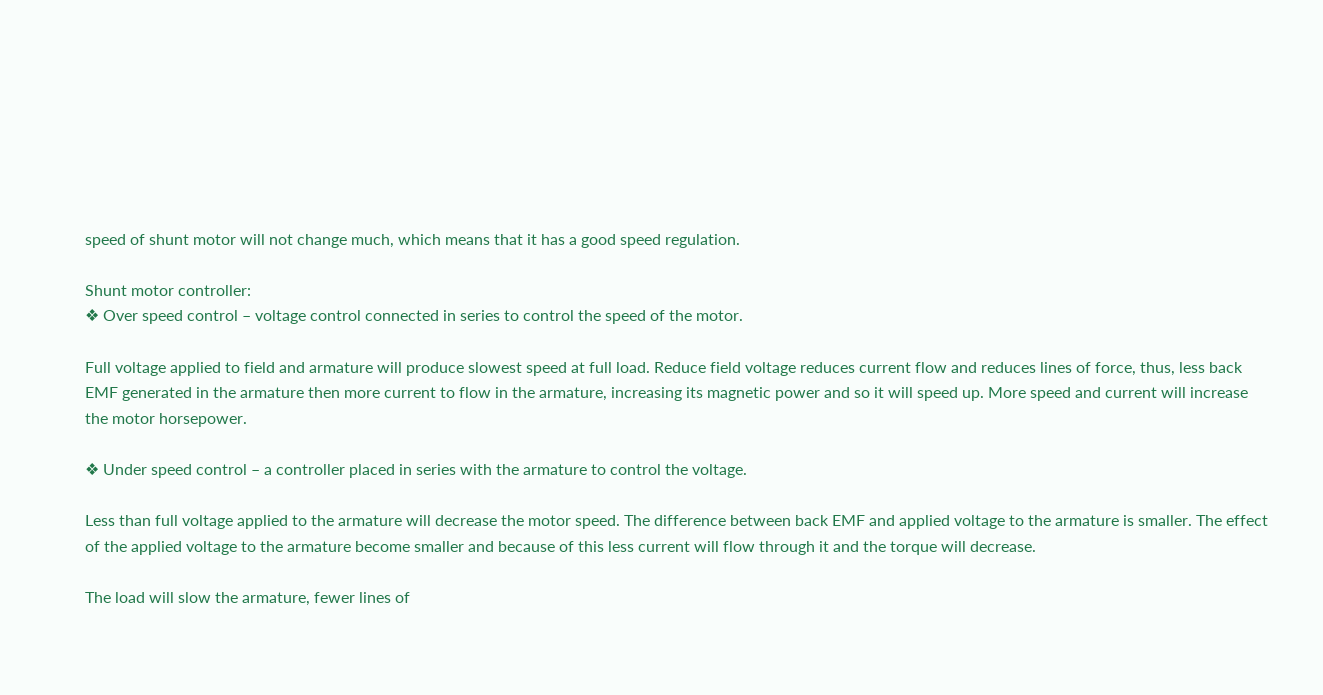speed of shunt motor will not change much, which means that it has a good speed regulation.

Shunt motor controller:
❖ Over speed control – voltage control connected in series to control the speed of the motor.

Full voltage applied to field and armature will produce slowest speed at full load. Reduce field voltage reduces current flow and reduces lines of force, thus, less back EMF generated in the armature then more current to flow in the armature, increasing its magnetic power and so it will speed up. More speed and current will increase the motor horsepower.

❖ Under speed control – a controller placed in series with the armature to control the voltage.

Less than full voltage applied to the armature will decrease the motor speed. The difference between back EMF and applied voltage to the armature is smaller. The effect of the applied voltage to the armature become smaller and because of this less current will flow through it and the torque will decrease.

The load will slow the armature, fewer lines of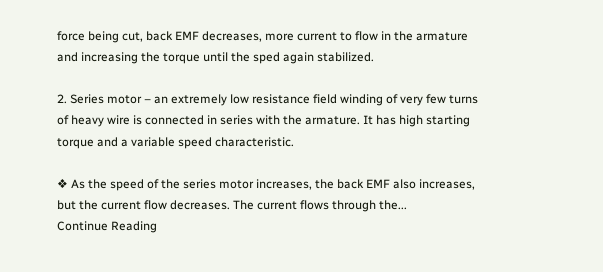force being cut, back EMF decreases, more current to flow in the armature and increasing the torque until the sped again stabilized.

2. Series motor – an extremely low resistance field winding of very few turns of heavy wire is connected in series with the armature. It has high starting torque and a variable speed characteristic.

❖ As the speed of the series motor increases, the back EMF also increases, but the current flow decreases. The current flows through the...
Continue Reading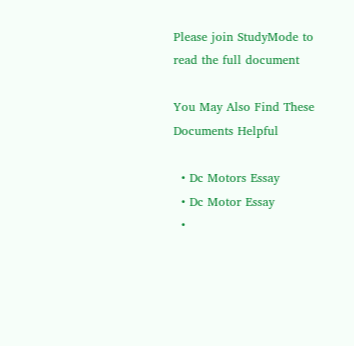Please join StudyMode to read the full document

You May Also Find These Documents Helpful

  • Dc Motors Essay
  • Dc Motor Essay
  •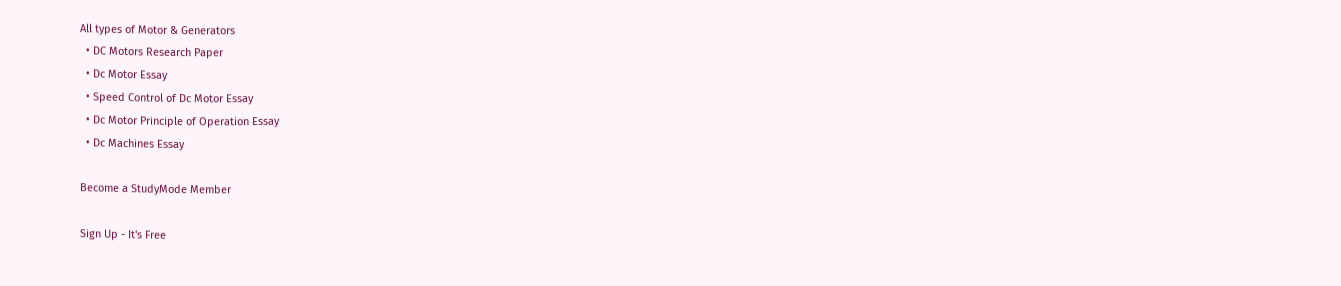All types of Motor & Generators
  • DC Motors Research Paper
  • Dc Motor Essay
  • Speed Control of Dc Motor Essay
  • Dc Motor Principle of Operation Essay
  • Dc Machines Essay

Become a StudyMode Member

Sign Up - It's Free